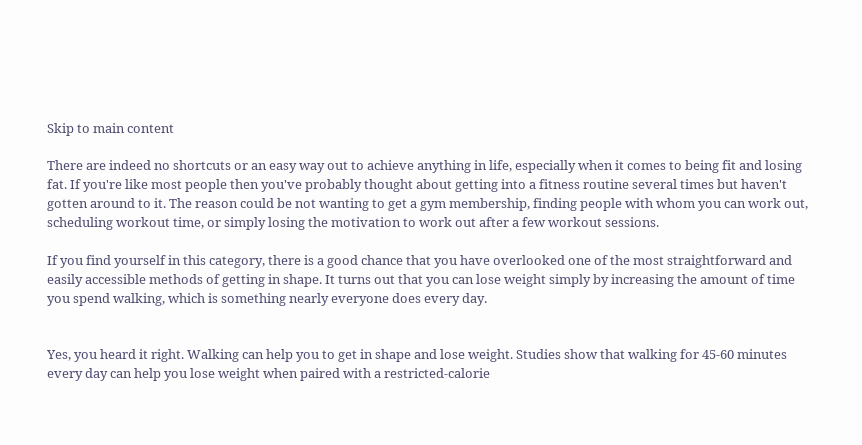Skip to main content

There are indeed no shortcuts or an easy way out to achieve anything in life, especially when it comes to being fit and losing fat. If you're like most people then you've probably thought about getting into a fitness routine several times but haven't gotten around to it. The reason could be not wanting to get a gym membership, finding people with whom you can work out, scheduling workout time, or simply losing the motivation to work out after a few workout sessions.

If you find yourself in this category, there is a good chance that you have overlooked one of the most straightforward and easily accessible methods of getting in shape. It turns out that you can lose weight simply by increasing the amount of time you spend walking, which is something nearly everyone does every day.


Yes, you heard it right. Walking can help you to get in shape and lose weight. Studies show that walking for 45-60 minutes every day can help you lose weight when paired with a restricted-calorie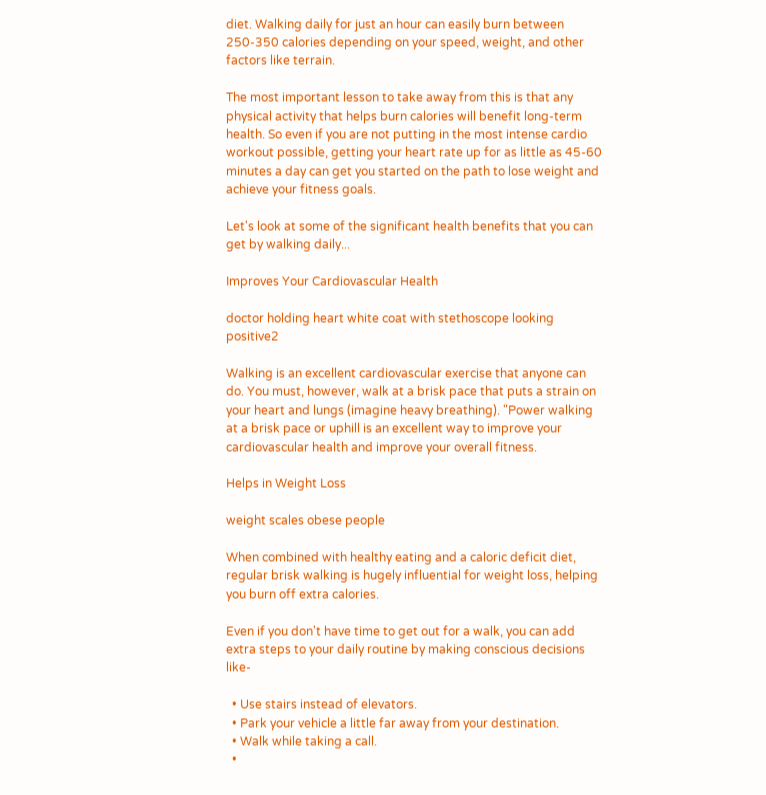diet. Walking daily for just an hour can easily burn between 250-350 calories depending on your speed, weight, and other factors like terrain.

The most important lesson to take away from this is that any physical activity that helps burn calories will benefit long-term health. So even if you are not putting in the most intense cardio workout possible, getting your heart rate up for as little as 45-60 minutes a day can get you started on the path to lose weight and achieve your fitness goals.

Let's look at some of the significant health benefits that you can get by walking daily...

Improves Your Cardiovascular Health

doctor holding heart white coat with stethoscope looking positive2

Walking is an excellent cardiovascular exercise that anyone can do. You must, however, walk at a brisk pace that puts a strain on your heart and lungs (imagine heavy breathing). "Power walking at a brisk pace or uphill is an excellent way to improve your cardiovascular health and improve your overall fitness.

Helps in Weight Loss

weight scales obese people

When combined with healthy eating and a caloric deficit diet, regular brisk walking is hugely influential for weight loss, helping you burn off extra calories.

Even if you don't have time to get out for a walk, you can add extra steps to your daily routine by making conscious decisions like-

  • Use stairs instead of elevators.
  • Park your vehicle a little far away from your destination.
  • Walk while taking a call.
  •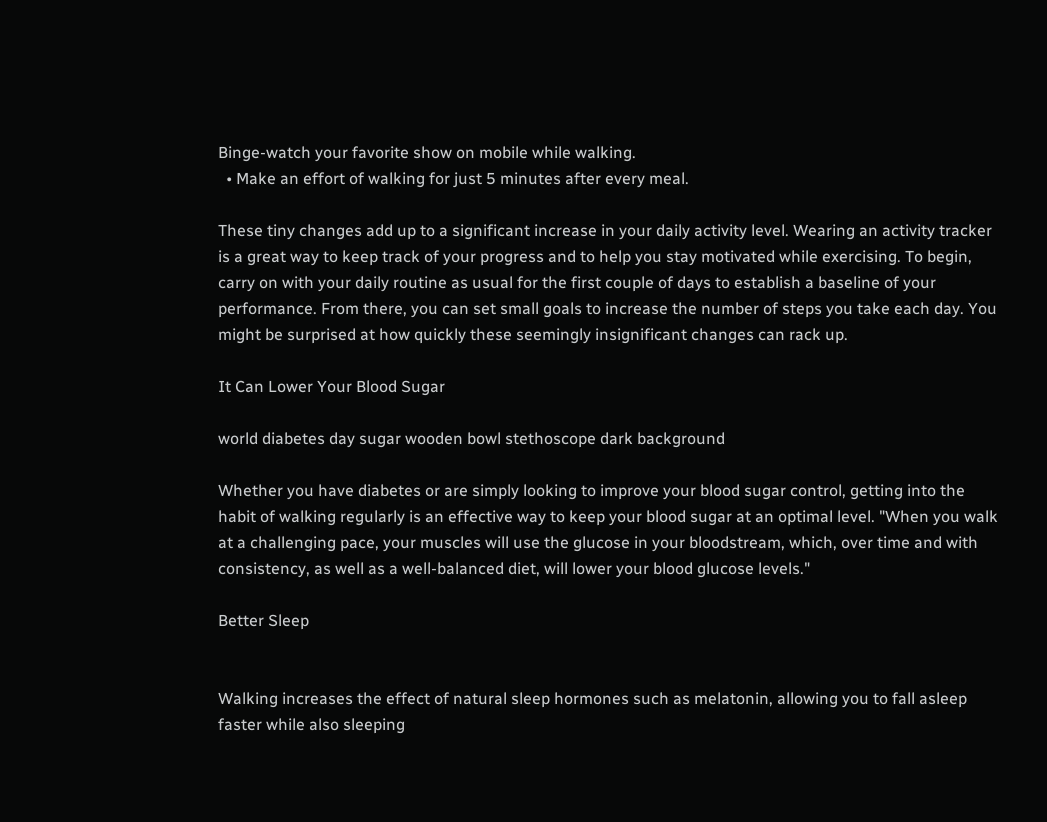Binge-watch your favorite show on mobile while walking.
  • Make an effort of walking for just 5 minutes after every meal.

These tiny changes add up to a significant increase in your daily activity level. Wearing an activity tracker is a great way to keep track of your progress and to help you stay motivated while exercising. To begin, carry on with your daily routine as usual for the first couple of days to establish a baseline of your performance. From there, you can set small goals to increase the number of steps you take each day. You might be surprised at how quickly these seemingly insignificant changes can rack up.

It Can Lower Your Blood Sugar

world diabetes day sugar wooden bowl stethoscope dark background

Whether you have diabetes or are simply looking to improve your blood sugar control, getting into the habit of walking regularly is an effective way to keep your blood sugar at an optimal level. "When you walk at a challenging pace, your muscles will use the glucose in your bloodstream, which, over time and with consistency, as well as a well-balanced diet, will lower your blood glucose levels."

Better Sleep


Walking increases the effect of natural sleep hormones such as melatonin, allowing you to fall asleep faster while also sleeping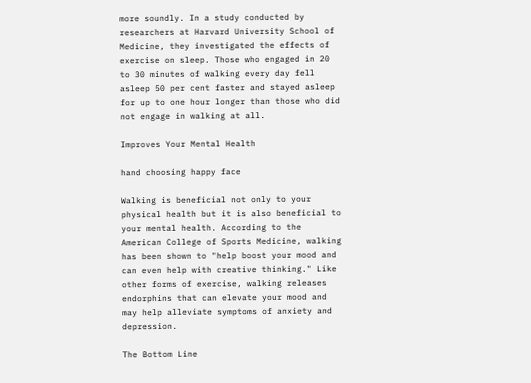more soundly. In a study conducted by researchers at Harvard University School of Medicine, they investigated the effects of exercise on sleep. Those who engaged in 20 to 30 minutes of walking every day fell asleep 50 per cent faster and stayed asleep for up to one hour longer than those who did not engage in walking at all.

Improves Your Mental Health

hand choosing happy face

Walking is beneficial not only to your physical health but it is also beneficial to your mental health. According to the American College of Sports Medicine, walking has been shown to "help boost your mood and can even help with creative thinking." Like other forms of exercise, walking releases endorphins that can elevate your mood and may help alleviate symptoms of anxiety and depression.

The Bottom Line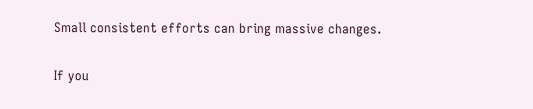Small consistent efforts can bring massive changes.

If you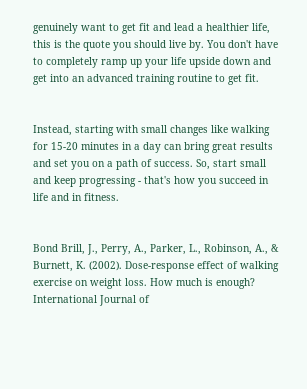genuinely want to get fit and lead a healthier life, this is the quote you should live by. You don't have to completely ramp up your life upside down and get into an advanced training routine to get fit.


Instead, starting with small changes like walking for 15-20 minutes in a day can bring great results and set you on a path of success. So, start small and keep progressing - that's how you succeed in life and in fitness.


Bond Brill, J., Perry, A., Parker, L., Robinson, A., & Burnett, K. (2002). Dose-response effect of walking exercise on weight loss. How much is enough? International Journal of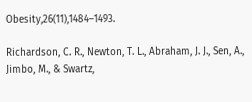Obesity,26(11),1484–1493.

Richardson, C. R., Newton, T. L., Abraham, J. J., Sen, A., Jimbo, M., & Swartz,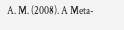A. M. (2008). A Meta-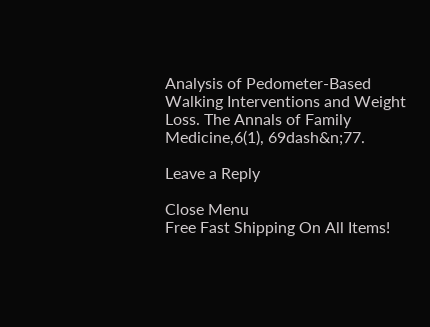Analysis of Pedometer-Based Walking Interventions and Weight Loss. The Annals of Family Medicine,6(1), 69dash&n;77.

Leave a Reply

Close Menu
Free Fast Shipping On All Items!